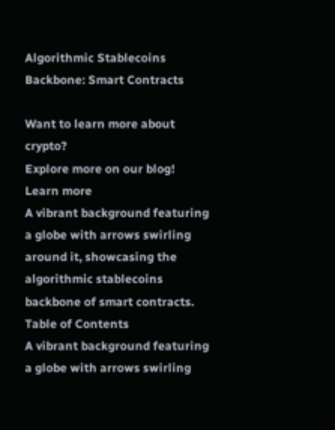Algorithmic Stablecoins Backbone: Smart Contracts

Want to learn more about crypto?
Explore more on our blog!
Learn more
A vibrant background featuring a globe with arrows swirling around it, showcasing the algorithmic stablecoins backbone of smart contracts.
Table of Contents
A vibrant background featuring a globe with arrows swirling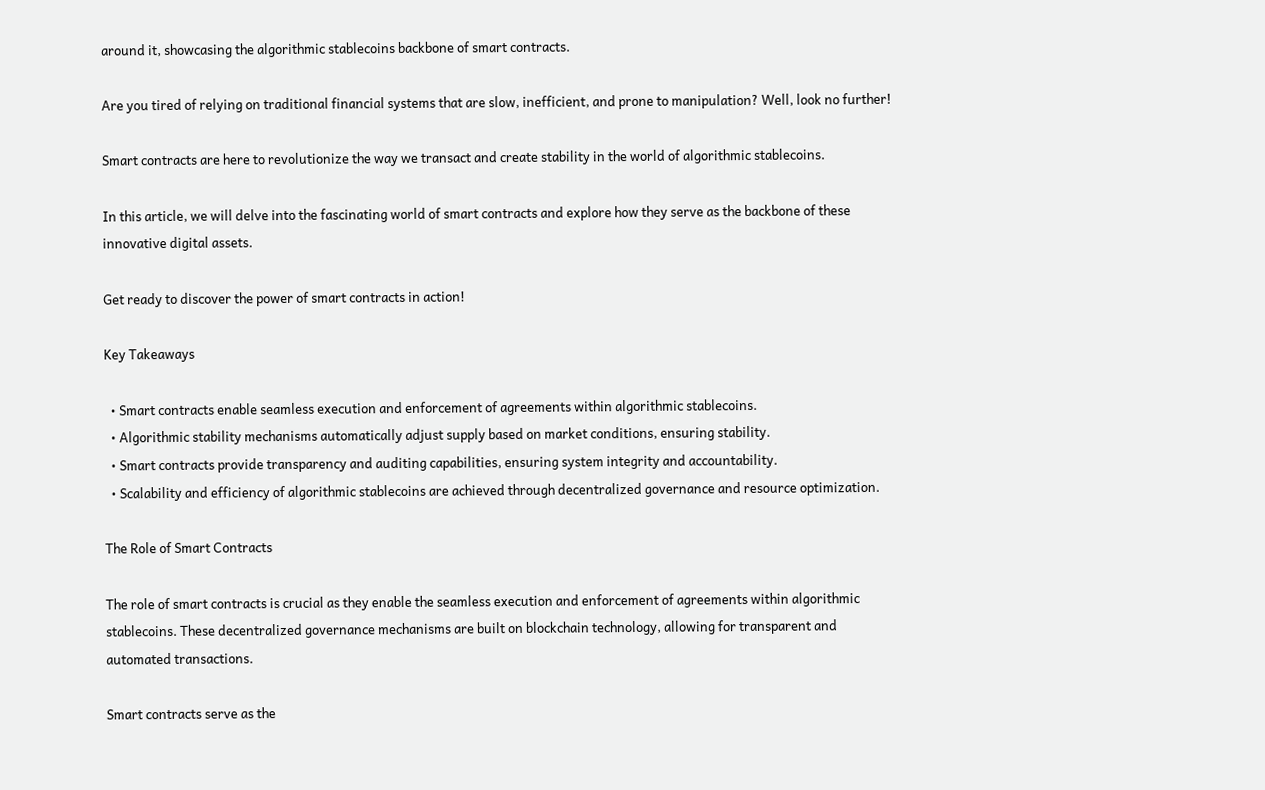around it, showcasing the algorithmic stablecoins backbone of smart contracts.

Are you tired of relying on traditional financial systems that are slow, inefficient, and prone to manipulation? Well, look no further!

Smart contracts are here to revolutionize the way we transact and create stability in the world of algorithmic stablecoins.

In this article, we will delve into the fascinating world of smart contracts and explore how they serve as the backbone of these innovative digital assets.

Get ready to discover the power of smart contracts in action!

Key Takeaways

  • Smart contracts enable seamless execution and enforcement of agreements within algorithmic stablecoins.
  • Algorithmic stability mechanisms automatically adjust supply based on market conditions, ensuring stability.
  • Smart contracts provide transparency and auditing capabilities, ensuring system integrity and accountability.
  • Scalability and efficiency of algorithmic stablecoins are achieved through decentralized governance and resource optimization.

The Role of Smart Contracts

The role of smart contracts is crucial as they enable the seamless execution and enforcement of agreements within algorithmic stablecoins. These decentralized governance mechanisms are built on blockchain technology, allowing for transparent and automated transactions.

Smart contracts serve as the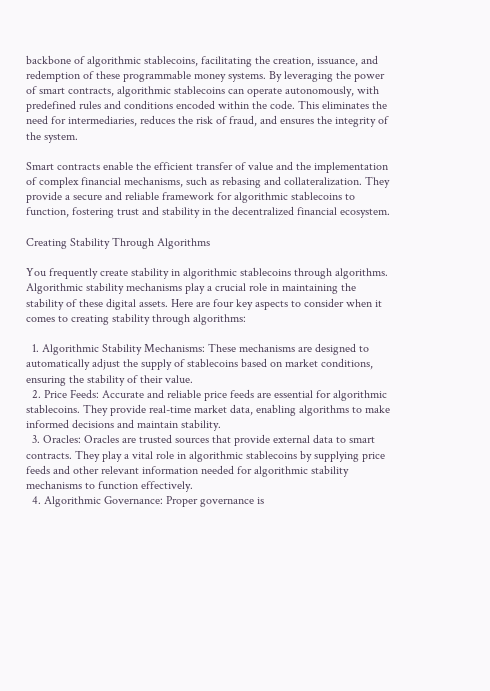backbone of algorithmic stablecoins, facilitating the creation, issuance, and redemption of these programmable money systems. By leveraging the power of smart contracts, algorithmic stablecoins can operate autonomously, with predefined rules and conditions encoded within the code. This eliminates the need for intermediaries, reduces the risk of fraud, and ensures the integrity of the system.

Smart contracts enable the efficient transfer of value and the implementation of complex financial mechanisms, such as rebasing and collateralization. They provide a secure and reliable framework for algorithmic stablecoins to function, fostering trust and stability in the decentralized financial ecosystem.

Creating Stability Through Algorithms

You frequently create stability in algorithmic stablecoins through algorithms. Algorithmic stability mechanisms play a crucial role in maintaining the stability of these digital assets. Here are four key aspects to consider when it comes to creating stability through algorithms:

  1. Algorithmic Stability Mechanisms: These mechanisms are designed to automatically adjust the supply of stablecoins based on market conditions, ensuring the stability of their value.
  2. Price Feeds: Accurate and reliable price feeds are essential for algorithmic stablecoins. They provide real-time market data, enabling algorithms to make informed decisions and maintain stability.
  3. Oracles: Oracles are trusted sources that provide external data to smart contracts. They play a vital role in algorithmic stablecoins by supplying price feeds and other relevant information needed for algorithmic stability mechanisms to function effectively.
  4. Algorithmic Governance: Proper governance is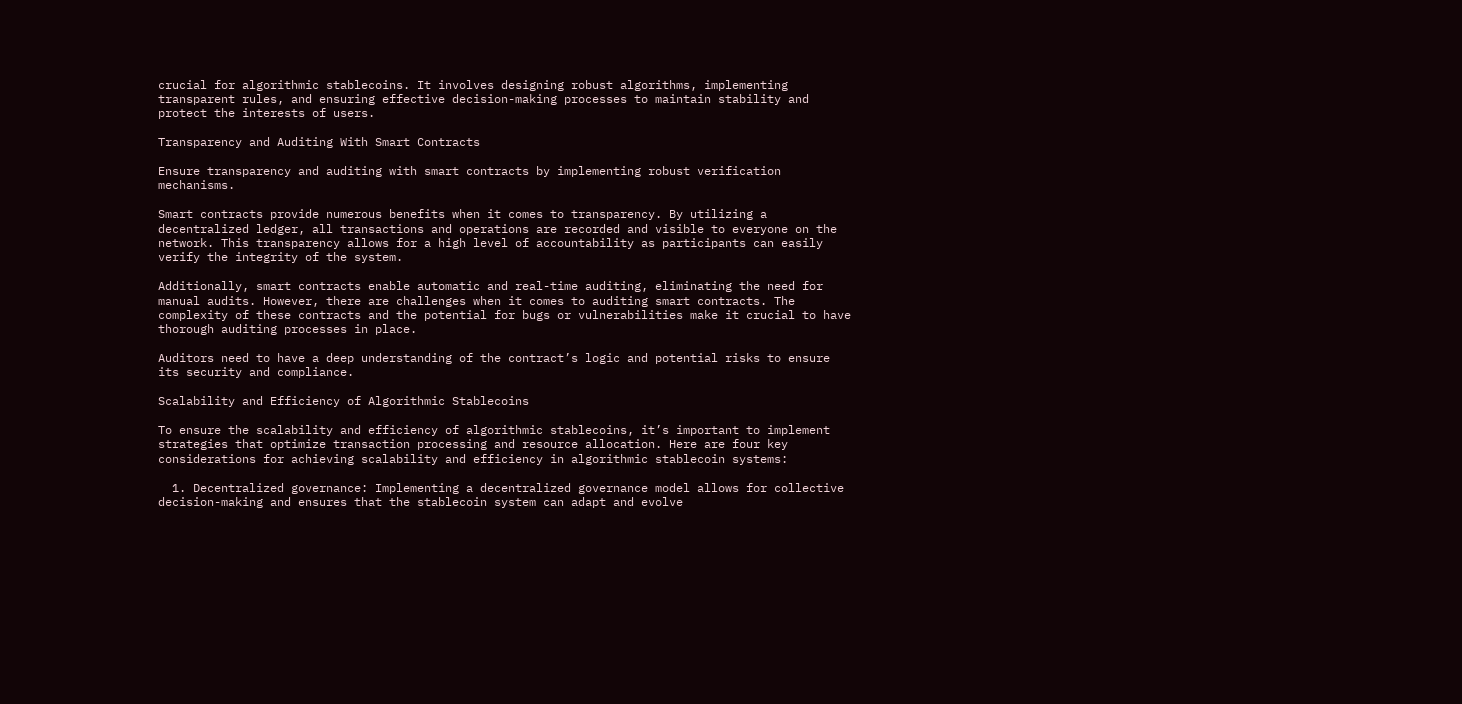crucial for algorithmic stablecoins. It involves designing robust algorithms, implementing transparent rules, and ensuring effective decision-making processes to maintain stability and protect the interests of users.

Transparency and Auditing With Smart Contracts

Ensure transparency and auditing with smart contracts by implementing robust verification mechanisms.

Smart contracts provide numerous benefits when it comes to transparency. By utilizing a decentralized ledger, all transactions and operations are recorded and visible to everyone on the network. This transparency allows for a high level of accountability as participants can easily verify the integrity of the system.

Additionally, smart contracts enable automatic and real-time auditing, eliminating the need for manual audits. However, there are challenges when it comes to auditing smart contracts. The complexity of these contracts and the potential for bugs or vulnerabilities make it crucial to have thorough auditing processes in place.

Auditors need to have a deep understanding of the contract’s logic and potential risks to ensure its security and compliance.

Scalability and Efficiency of Algorithmic Stablecoins

To ensure the scalability and efficiency of algorithmic stablecoins, it’s important to implement strategies that optimize transaction processing and resource allocation. Here are four key considerations for achieving scalability and efficiency in algorithmic stablecoin systems:

  1. Decentralized governance: Implementing a decentralized governance model allows for collective decision-making and ensures that the stablecoin system can adapt and evolve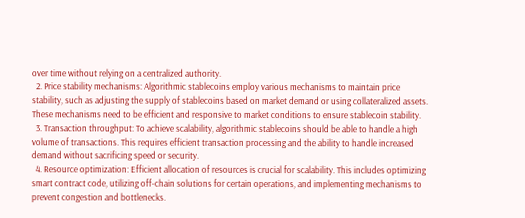over time without relying on a centralized authority.
  2. Price stability mechanisms: Algorithmic stablecoins employ various mechanisms to maintain price stability, such as adjusting the supply of stablecoins based on market demand or using collateralized assets. These mechanisms need to be efficient and responsive to market conditions to ensure stablecoin stability.
  3. Transaction throughput: To achieve scalability, algorithmic stablecoins should be able to handle a high volume of transactions. This requires efficient transaction processing and the ability to handle increased demand without sacrificing speed or security.
  4. Resource optimization: Efficient allocation of resources is crucial for scalability. This includes optimizing smart contract code, utilizing off-chain solutions for certain operations, and implementing mechanisms to prevent congestion and bottlenecks.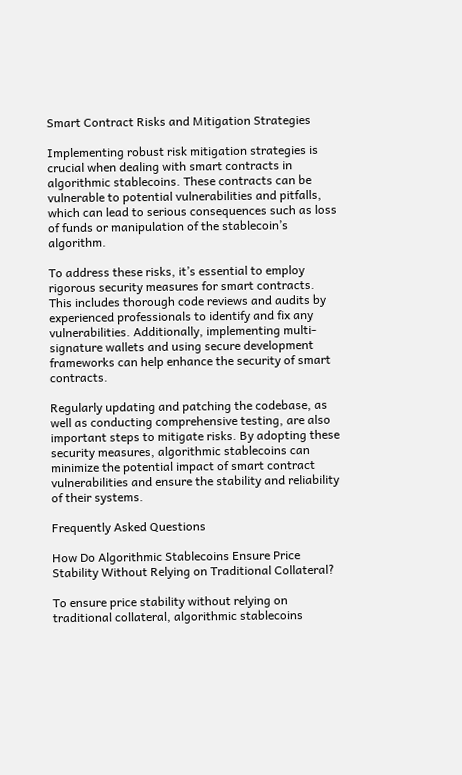Smart Contract Risks and Mitigation Strategies

Implementing robust risk mitigation strategies is crucial when dealing with smart contracts in algorithmic stablecoins. These contracts can be vulnerable to potential vulnerabilities and pitfalls, which can lead to serious consequences such as loss of funds or manipulation of the stablecoin’s algorithm.

To address these risks, it’s essential to employ rigorous security measures for smart contracts. This includes thorough code reviews and audits by experienced professionals to identify and fix any vulnerabilities. Additionally, implementing multi-signature wallets and using secure development frameworks can help enhance the security of smart contracts.

Regularly updating and patching the codebase, as well as conducting comprehensive testing, are also important steps to mitigate risks. By adopting these security measures, algorithmic stablecoins can minimize the potential impact of smart contract vulnerabilities and ensure the stability and reliability of their systems.

Frequently Asked Questions

How Do Algorithmic Stablecoins Ensure Price Stability Without Relying on Traditional Collateral?

To ensure price stability without relying on traditional collateral, algorithmic stablecoins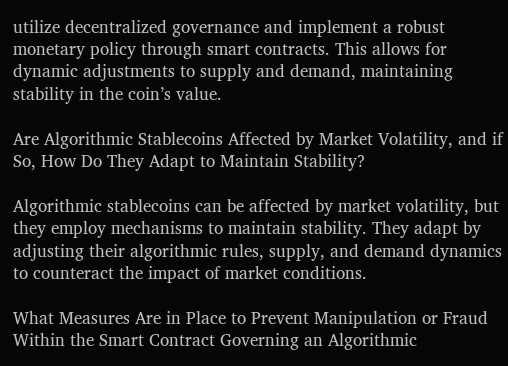utilize decentralized governance and implement a robust monetary policy through smart contracts. This allows for dynamic adjustments to supply and demand, maintaining stability in the coin’s value.

Are Algorithmic Stablecoins Affected by Market Volatility, and if So, How Do They Adapt to Maintain Stability?

Algorithmic stablecoins can be affected by market volatility, but they employ mechanisms to maintain stability. They adapt by adjusting their algorithmic rules, supply, and demand dynamics to counteract the impact of market conditions.

What Measures Are in Place to Prevent Manipulation or Fraud Within the Smart Contract Governing an Algorithmic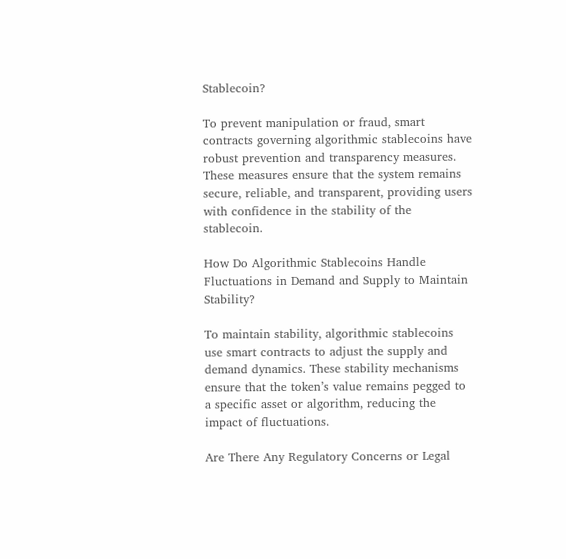Stablecoin?

To prevent manipulation or fraud, smart contracts governing algorithmic stablecoins have robust prevention and transparency measures. These measures ensure that the system remains secure, reliable, and transparent, providing users with confidence in the stability of the stablecoin.

How Do Algorithmic Stablecoins Handle Fluctuations in Demand and Supply to Maintain Stability?

To maintain stability, algorithmic stablecoins use smart contracts to adjust the supply and demand dynamics. These stability mechanisms ensure that the token’s value remains pegged to a specific asset or algorithm, reducing the impact of fluctuations.

Are There Any Regulatory Concerns or Legal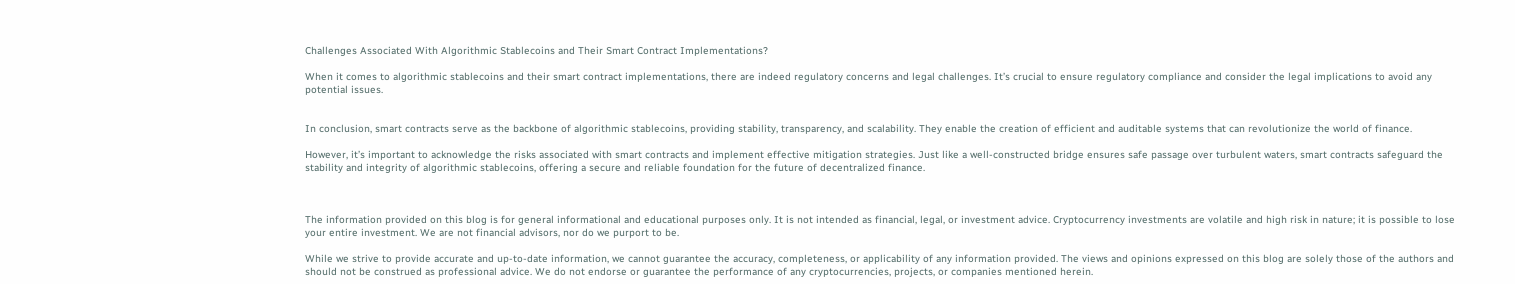Challenges Associated With Algorithmic Stablecoins and Their Smart Contract Implementations?

When it comes to algorithmic stablecoins and their smart contract implementations, there are indeed regulatory concerns and legal challenges. It’s crucial to ensure regulatory compliance and consider the legal implications to avoid any potential issues.


In conclusion, smart contracts serve as the backbone of algorithmic stablecoins, providing stability, transparency, and scalability. They enable the creation of efficient and auditable systems that can revolutionize the world of finance.

However, it’s important to acknowledge the risks associated with smart contracts and implement effective mitigation strategies. Just like a well-constructed bridge ensures safe passage over turbulent waters, smart contracts safeguard the stability and integrity of algorithmic stablecoins, offering a secure and reliable foundation for the future of decentralized finance.



The information provided on this blog is for general informational and educational purposes only. It is not intended as financial, legal, or investment advice. Cryptocurrency investments are volatile and high risk in nature; it is possible to lose your entire investment. We are not financial advisors, nor do we purport to be.

While we strive to provide accurate and up-to-date information, we cannot guarantee the accuracy, completeness, or applicability of any information provided. The views and opinions expressed on this blog are solely those of the authors and should not be construed as professional advice. We do not endorse or guarantee the performance of any cryptocurrencies, projects, or companies mentioned herein.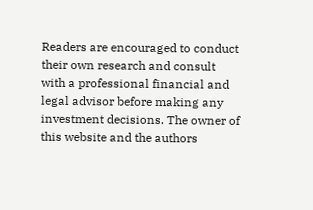Readers are encouraged to conduct their own research and consult with a professional financial and legal advisor before making any investment decisions. The owner of this website and the authors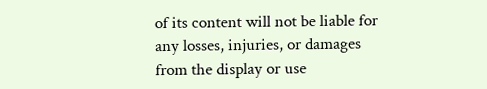of its content will not be liable for any losses, injuries, or damages from the display or use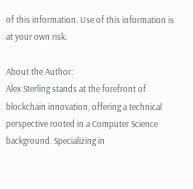of this information. Use of this information is at your own risk.

About the Author:
Alex Sterling stands at the forefront of blockchain innovation, offering a technical perspective rooted in a Computer Science background. Specializing in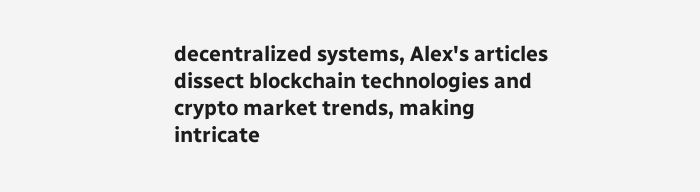decentralized systems, Alex's articles dissect blockchain technologies and crypto market trends, making intricate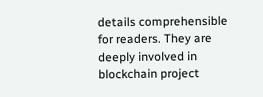details comprehensible for readers. They are deeply involved in blockchain project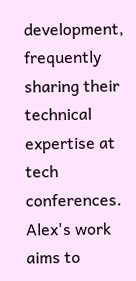development, frequently sharing their technical expertise at tech conferences. Alex's work aims to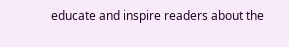educate and inspire readers about the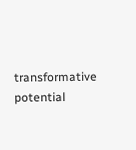transformative potential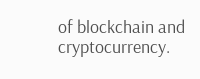of blockchain and cryptocurrency.